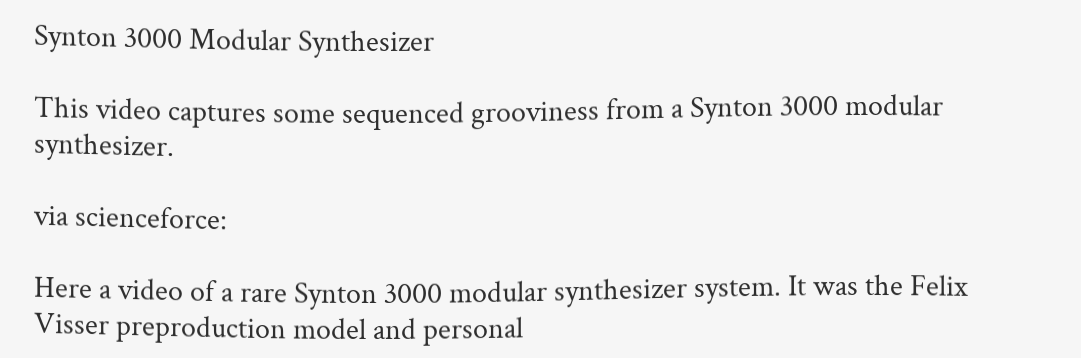Synton 3000 Modular Synthesizer

This video captures some sequenced grooviness from a Synton 3000 modular synthesizer.

via scienceforce:

Here a video of a rare Synton 3000 modular synthesizer system. It was the Felix Visser preproduction model and personal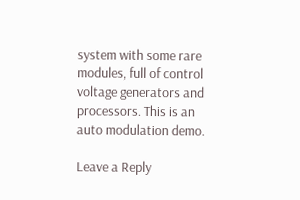system with some rare modules, full of control voltage generators and processors. This is an auto modulation demo.

Leave a Reply